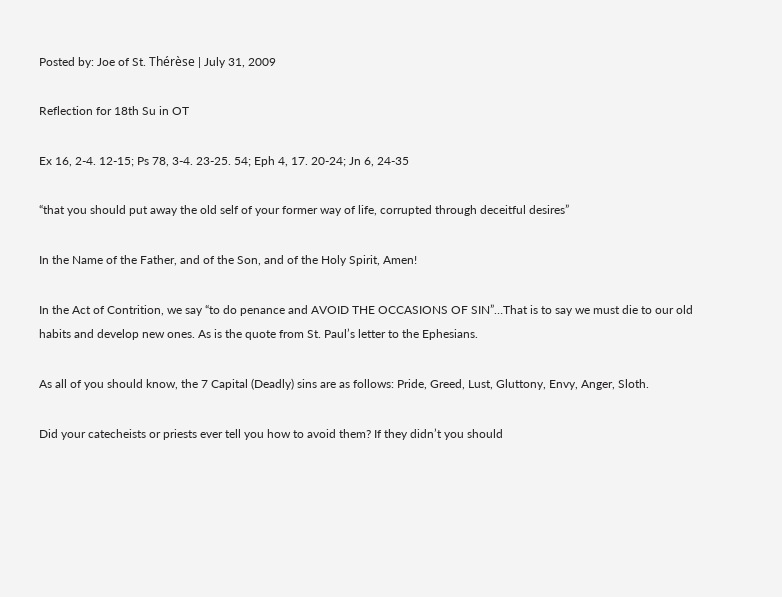Posted by: Joe of St. Thérèse | July 31, 2009

Reflection for 18th Su in OT

Ex 16, 2-4. 12-15; Ps 78, 3-4. 23-25. 54; Eph 4, 17. 20-24; Jn 6, 24-35

“that you should put away the old self of your former way of life, corrupted through deceitful desires”

In the Name of the Father, and of the Son, and of the Holy Spirit, Amen!

In the Act of Contrition, we say “to do penance and AVOID THE OCCASIONS OF SIN”…That is to say we must die to our old habits and develop new ones. As is the quote from St. Paul’s letter to the Ephesians.

As all of you should know, the 7 Capital (Deadly) sins are as follows: Pride, Greed, Lust, Gluttony, Envy, Anger, Sloth.

Did your catecheists or priests ever tell you how to avoid them? If they didn’t you should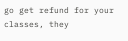go get refund for your classes, they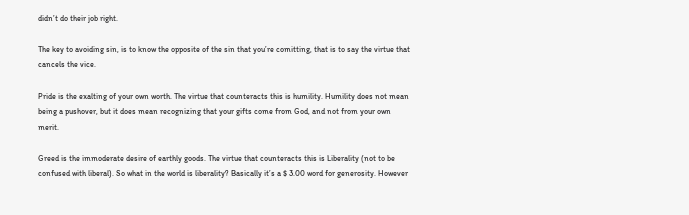didn’t do their job right.

The key to avoiding sin, is to know the opposite of the sin that you’re comitting, that is to say the virtue that cancels the vice.

Pride is the exalting of your own worth. The virtue that counteracts this is humility. Humility does not mean being a pushover, but it does mean recognizing that your gifts come from God, and not from your own merit.

Greed is the immoderate desire of earthly goods. The virtue that counteracts this is Liberality (not to be confused with liberal). So what in the world is liberality? Basically it’s a $ 3.00 word for generosity. However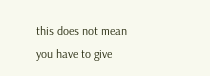this does not mean you have to give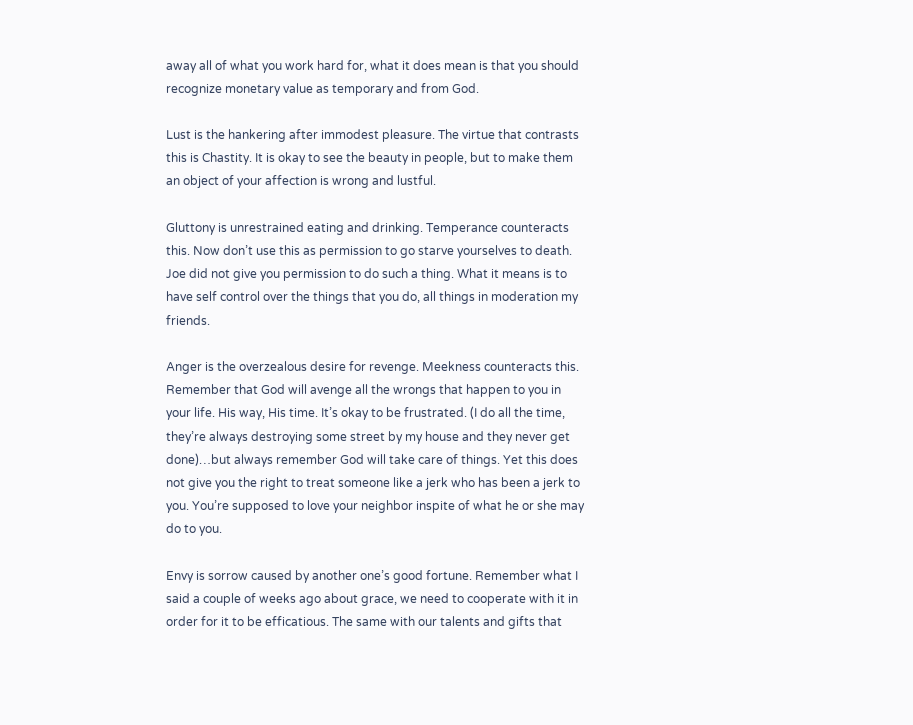away all of what you work hard for, what it does mean is that you should recognize monetary value as temporary and from God.

Lust is the hankering after immodest pleasure. The virtue that contrasts this is Chastity. It is okay to see the beauty in people, but to make them an object of your affection is wrong and lustful.

Gluttony is unrestrained eating and drinking. Temperance counteracts this. Now don’t use this as permission to go starve yourselves to death. Joe did not give you permission to do such a thing. What it means is to have self control over the things that you do, all things in moderation my friends.

Anger is the overzealous desire for revenge. Meekness counteracts this. Remember that God will avenge all the wrongs that happen to you in your life. His way, His time. It’s okay to be frustrated. (I do all the time, they’re always destroying some street by my house and they never get done)…but always remember God will take care of things. Yet this does not give you the right to treat someone like a jerk who has been a jerk to you. You’re supposed to love your neighbor inspite of what he or she may do to you.

Envy is sorrow caused by another one’s good fortune. Remember what I said a couple of weeks ago about grace, we need to cooperate with it in order for it to be efficatious. The same with our talents and gifts that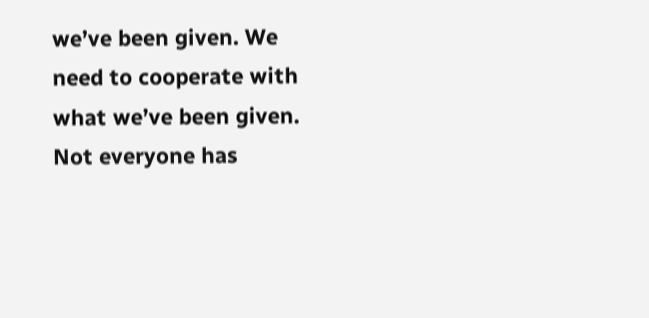we’ve been given. We need to cooperate with what we’ve been given. Not everyone has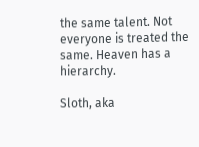the same talent. Not everyone is treated the same. Heaven has a hierarchy.

Sloth, aka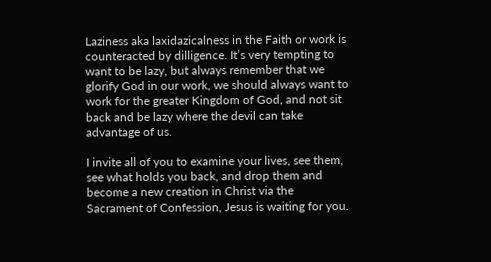Laziness aka laxidazicalness in the Faith or work is counteracted by dilligence. It’s very tempting to want to be lazy, but always remember that we glorify God in our work, we should always want to work for the greater Kingdom of God, and not sit back and be lazy where the devil can take advantage of us.

I invite all of you to examine your lives, see them, see what holds you back, and drop them and become a new creation in Christ via the Sacrament of Confession, Jesus is waiting for you.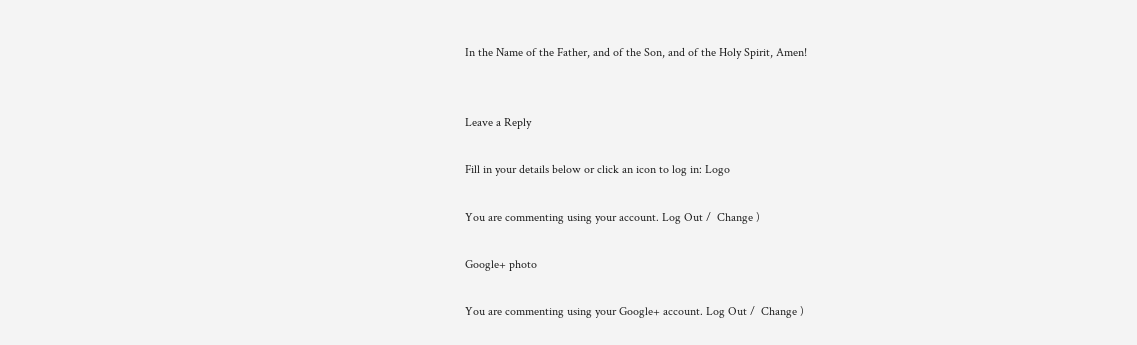In the Name of the Father, and of the Son, and of the Holy Spirit, Amen!


Leave a Reply

Fill in your details below or click an icon to log in: Logo

You are commenting using your account. Log Out /  Change )

Google+ photo

You are commenting using your Google+ account. Log Out /  Change )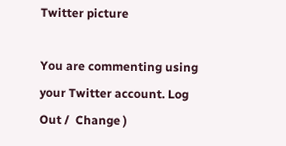Twitter picture

You are commenting using your Twitter account. Log Out /  Change )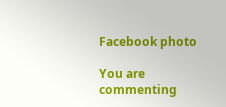Facebook photo

You are commenting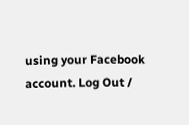using your Facebook account. Log Out /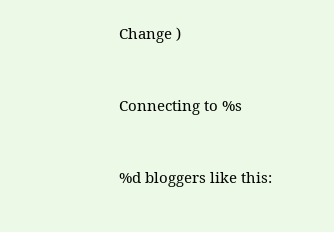Change )


Connecting to %s


%d bloggers like this: